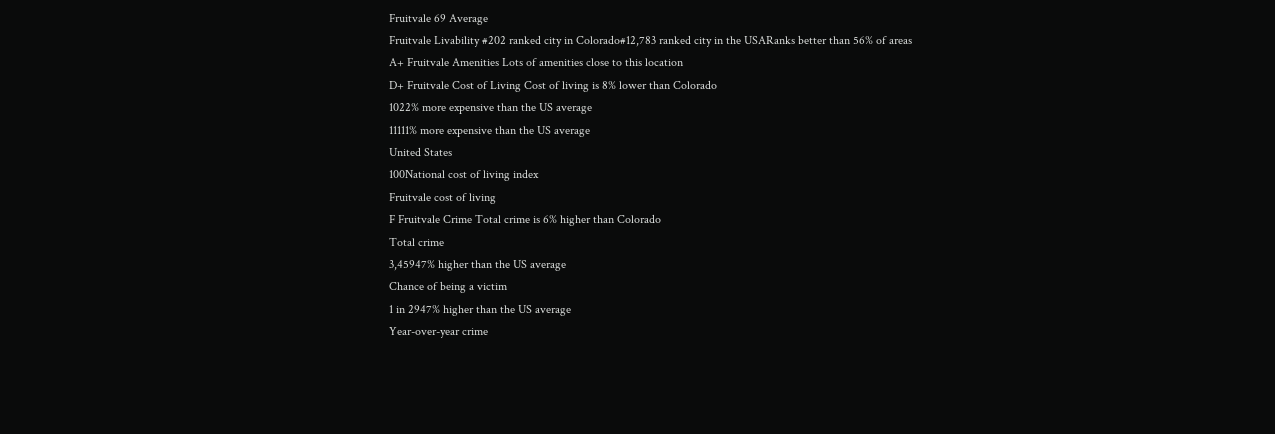Fruitvale 69 Average
Fruitvale Livability #202 ranked city in Colorado#12,783 ranked city in the USARanks better than 56% of areas
A+ Fruitvale Amenities Lots of amenities close to this location
D+ Fruitvale Cost of Living Cost of living is 8% lower than Colorado
1022% more expensive than the US average
11111% more expensive than the US average
United States
100National cost of living index
Fruitvale cost of living
F Fruitvale Crime Total crime is 6% higher than Colorado
Total crime
3,45947% higher than the US average
Chance of being a victim
1 in 2947% higher than the US average
Year-over-year crime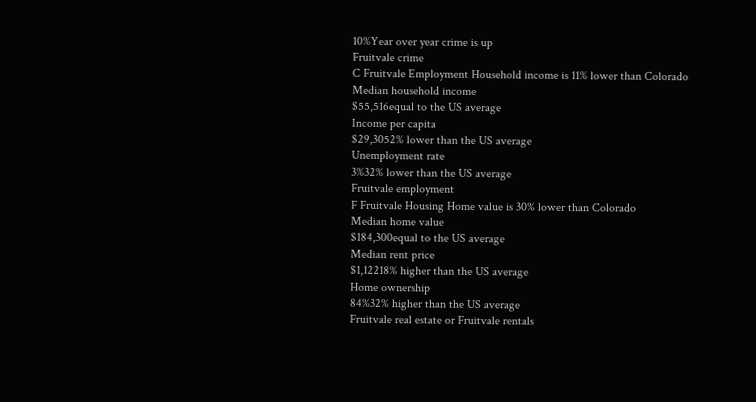10%Year over year crime is up
Fruitvale crime
C Fruitvale Employment Household income is 11% lower than Colorado
Median household income
$55,516equal to the US average
Income per capita
$29,3052% lower than the US average
Unemployment rate
3%32% lower than the US average
Fruitvale employment
F Fruitvale Housing Home value is 30% lower than Colorado
Median home value
$184,300equal to the US average
Median rent price
$1,12218% higher than the US average
Home ownership
84%32% higher than the US average
Fruitvale real estate or Fruitvale rentals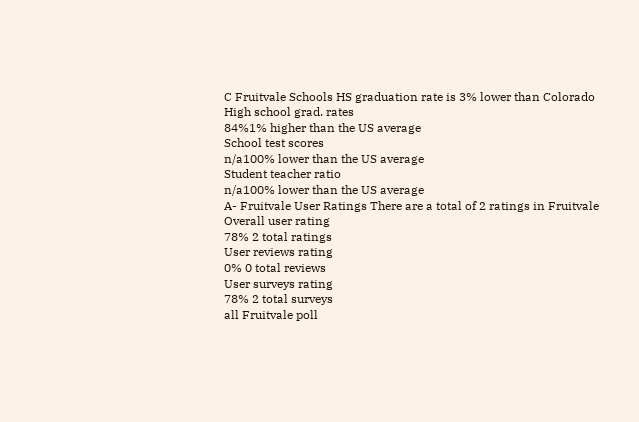C Fruitvale Schools HS graduation rate is 3% lower than Colorado
High school grad. rates
84%1% higher than the US average
School test scores
n/a100% lower than the US average
Student teacher ratio
n/a100% lower than the US average
A- Fruitvale User Ratings There are a total of 2 ratings in Fruitvale
Overall user rating
78% 2 total ratings
User reviews rating
0% 0 total reviews
User surveys rating
78% 2 total surveys
all Fruitvale poll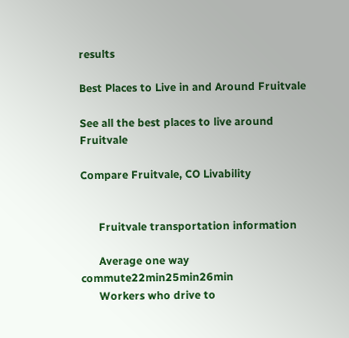results

Best Places to Live in and Around Fruitvale

See all the best places to live around Fruitvale

Compare Fruitvale, CO Livability


      Fruitvale transportation information

      Average one way commute22min25min26min
      Workers who drive to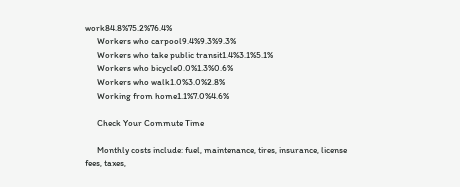work84.8%75.2%76.4%
      Workers who carpool9.4%9.3%9.3%
      Workers who take public transit1.4%3.1%5.1%
      Workers who bicycle0.0%1.3%0.6%
      Workers who walk1.0%3.0%2.8%
      Working from home1.1%7.0%4.6%

      Check Your Commute Time

      Monthly costs include: fuel, maintenance, tires, insurance, license fees, taxes,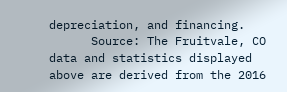depreciation, and financing.
      Source: The Fruitvale, CO data and statistics displayed above are derived from the 2016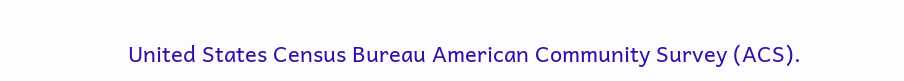United States Census Bureau American Community Survey (ACS).